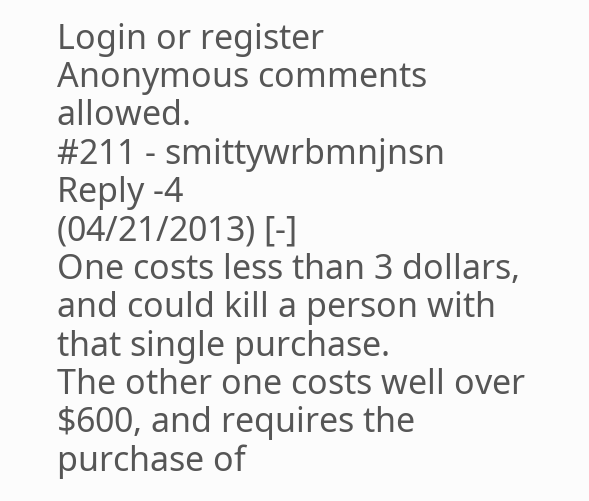Login or register
Anonymous comments allowed.
#211 - smittywrbmnjnsn
Reply -4
(04/21/2013) [-]
One costs less than 3 dollars, and could kill a person with that single purchase.
The other one costs well over $600, and requires the purchase of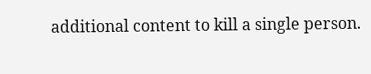additional content to kill a single person.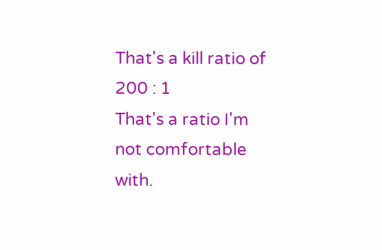That's a kill ratio of 200 : 1
That's a ratio I'm not comfortable with.